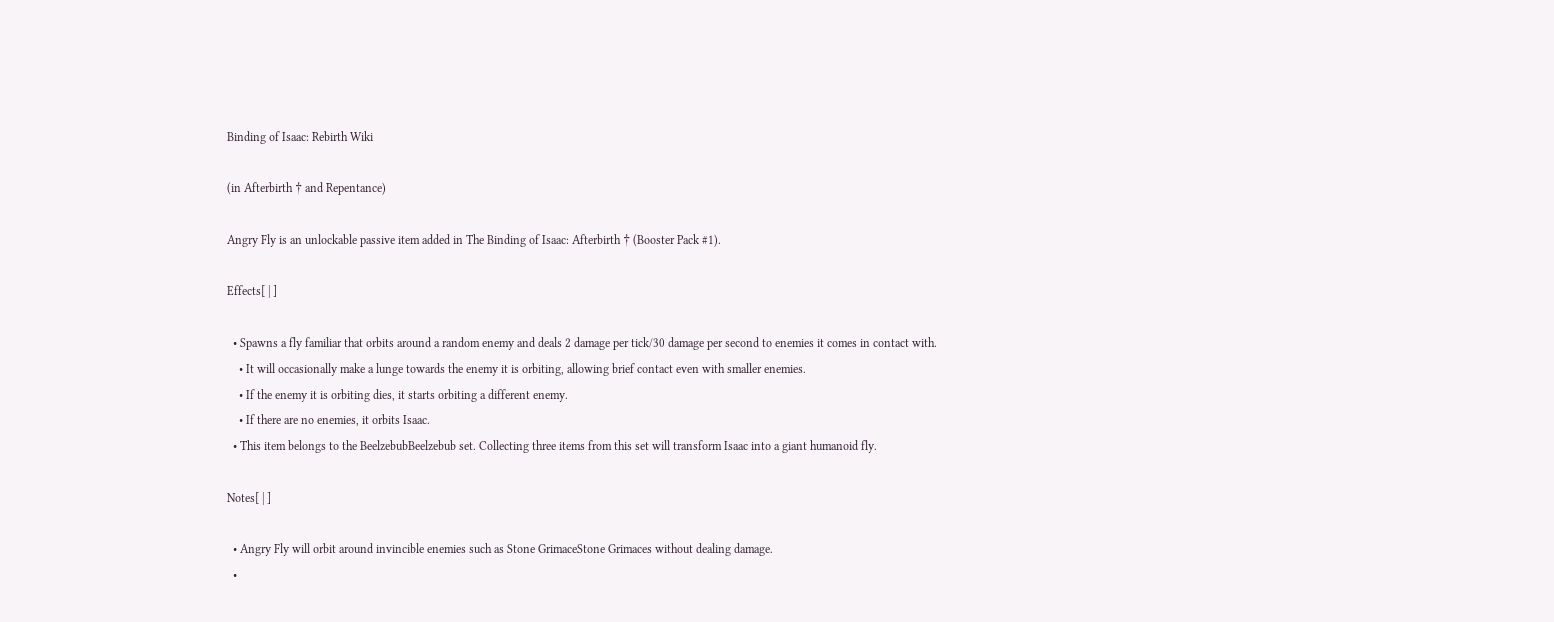Binding of Isaac: Rebirth Wiki

(in Afterbirth † and Repentance)

Angry Fly is an unlockable passive item added in The Binding of Isaac: Afterbirth † (Booster Pack #1).

Effects[ | ]

  • Spawns a fly familiar that orbits around a random enemy and deals 2 damage per tick/30 damage per second to enemies it comes in contact with.
    • It will occasionally make a lunge towards the enemy it is orbiting, allowing brief contact even with smaller enemies.
    • If the enemy it is orbiting dies, it starts orbiting a different enemy.
    • If there are no enemies, it orbits Isaac.
  • This item belongs to the BeelzebubBeelzebub set. Collecting three items from this set will transform Isaac into a giant humanoid fly.

Notes[ | ]

  • Angry Fly will orbit around invincible enemies such as Stone GrimaceStone Grimaces without dealing damage.
  •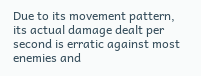Due to its movement pattern, its actual damage dealt per second is erratic against most enemies and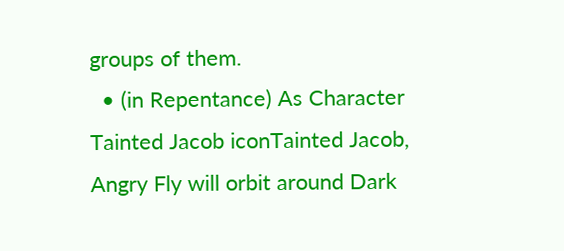groups of them.
  • (in Repentance) As Character Tainted Jacob iconTainted Jacob, Angry Fly will orbit around Dark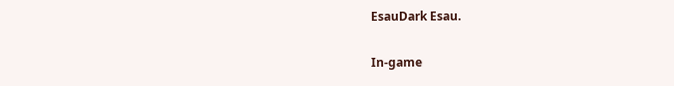EsauDark Esau.

In-game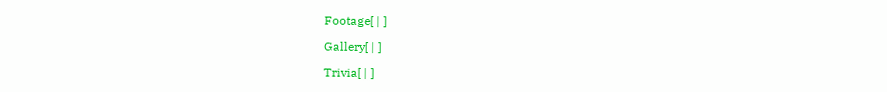Footage[ | ]

Gallery[ | ]

Trivia[ | ]